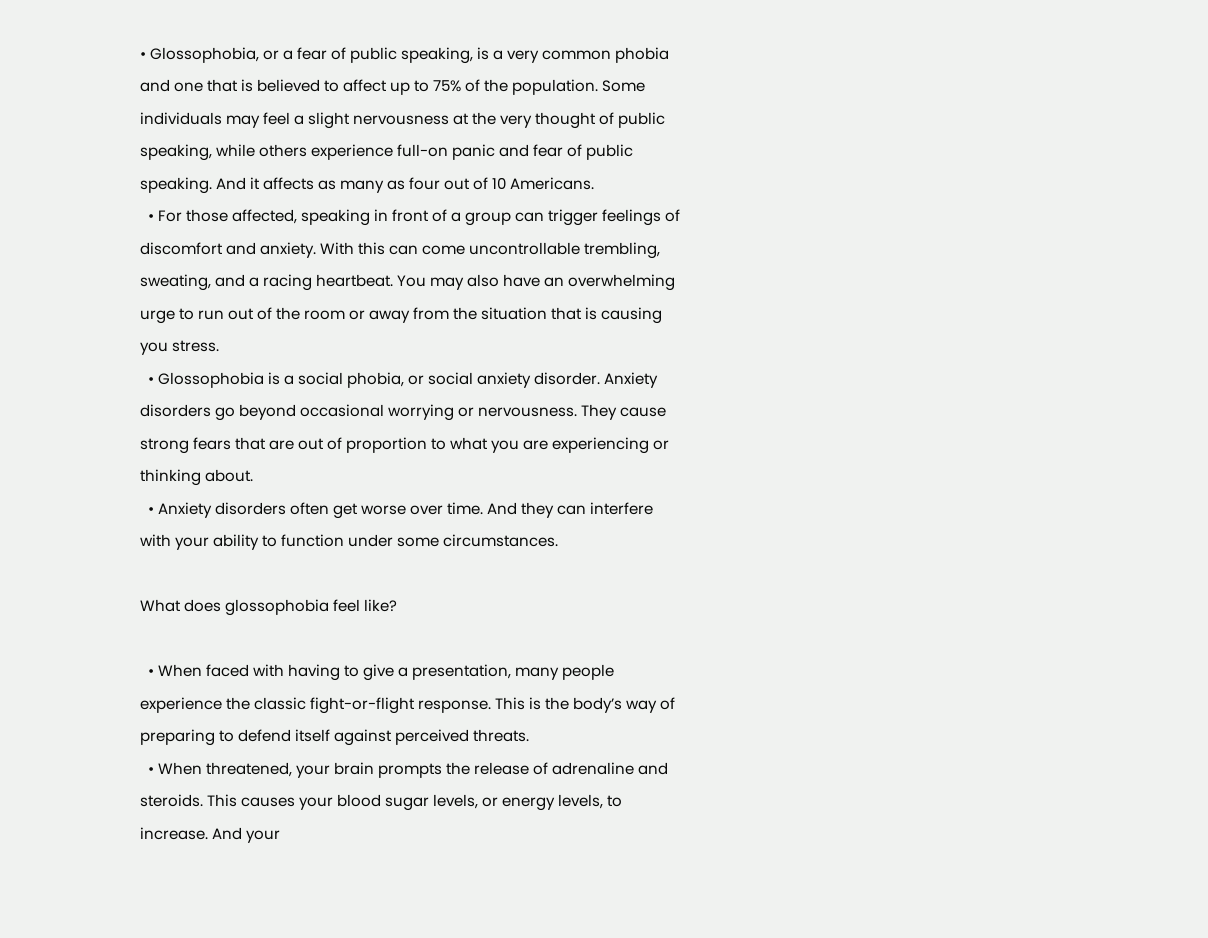• Glossophobia, or a fear of public speaking, is a very common phobia and one that is believed to affect up to 75% of the population. Some individuals may feel a slight nervousness at the very thought of public speaking, while others experience full-on panic and fear of public speaking. And it affects as many as four out of 10 Americans.
  • For those affected, speaking in front of a group can trigger feelings of discomfort and anxiety. With this can come uncontrollable trembling, sweating, and a racing heartbeat. You may also have an overwhelming urge to run out of the room or away from the situation that is causing you stress.
  • Glossophobia is a social phobia, or social anxiety disorder. Anxiety disorders go beyond occasional worrying or nervousness. They cause strong fears that are out of proportion to what you are experiencing or thinking about.
  • Anxiety disorders often get worse over time. And they can interfere with your ability to function under some circumstances.

What does glossophobia feel like?

  • When faced with having to give a presentation, many people experience the classic fight-or-flight response. This is the body’s way of preparing to defend itself against perceived threats.
  • When threatened, your brain prompts the release of adrenaline and steroids. This causes your blood sugar levels, or energy levels, to increase. And your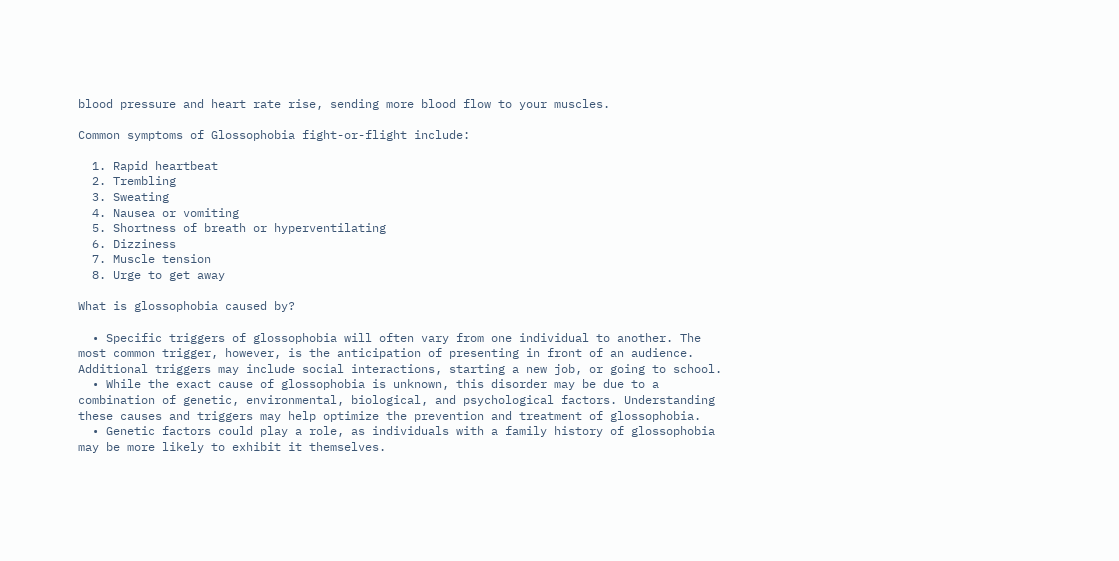blood pressure and heart rate rise, sending more blood flow to your muscles.

Common symptoms of Glossophobia fight-or-flight include:

  1. Rapid heartbeat
  2. Trembling
  3. Sweating
  4. Nausea or vomiting
  5. Shortness of breath or hyperventilating
  6. Dizziness
  7. Muscle tension
  8. Urge to get away

What is glossophobia caused by?

  • Specific triggers of glossophobia will often vary from one individual to another. The most common trigger, however, is the anticipation of presenting in front of an audience. Additional triggers may include social interactions, starting a new job, or going to school.
  • While the exact cause of glossophobia is unknown, this disorder may be due to a combination of genetic, environmental, biological, and psychological factors. Understanding these causes and triggers may help optimize the prevention and treatment of glossophobia.
  • Genetic factors could play a role, as individuals with a family history of glossophobia may be more likely to exhibit it themselves.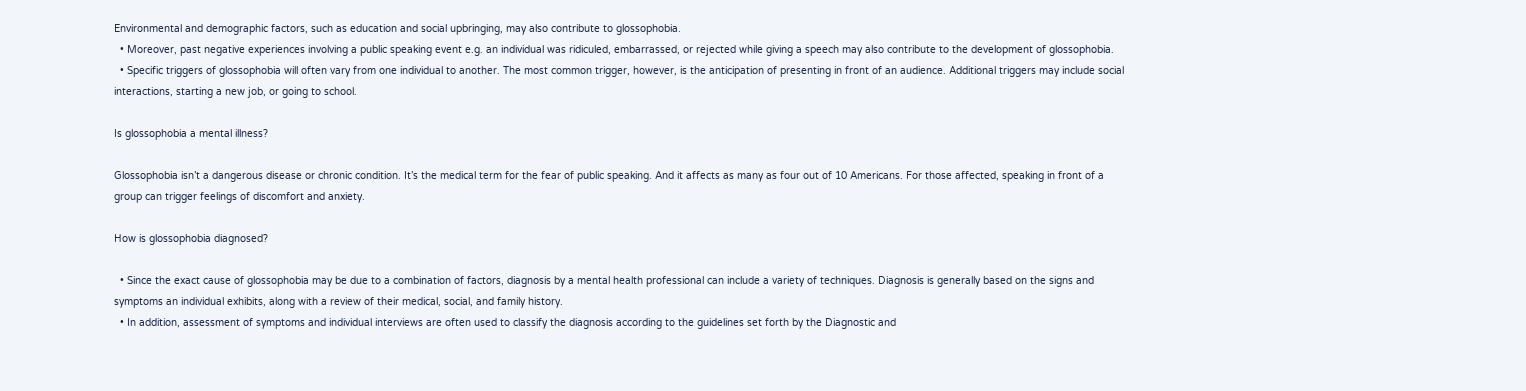Environmental and demographic factors, such as education and social upbringing, may also contribute to glossophobia.
  • Moreover, past negative experiences involving a public speaking event e.g. an individual was ridiculed, embarrassed, or rejected while giving a speech may also contribute to the development of glossophobia.
  • Specific triggers of glossophobia will often vary from one individual to another. The most common trigger, however, is the anticipation of presenting in front of an audience. Additional triggers may include social interactions, starting a new job, or going to school.

Is glossophobia a mental illness?

Glossophobia isn’t a dangerous disease or chronic condition. It’s the medical term for the fear of public speaking. And it affects as many as four out of 10 Americans. For those affected, speaking in front of a group can trigger feelings of discomfort and anxiety.

How is glossophobia diagnosed?

  • Since the exact cause of glossophobia may be due to a combination of factors, diagnosis by a mental health professional can include a variety of techniques. Diagnosis is generally based on the signs and symptoms an individual exhibits, along with a review of their medical, social, and family history.
  • In addition, assessment of symptoms and individual interviews are often used to classify the diagnosis according to the guidelines set forth by the Diagnostic and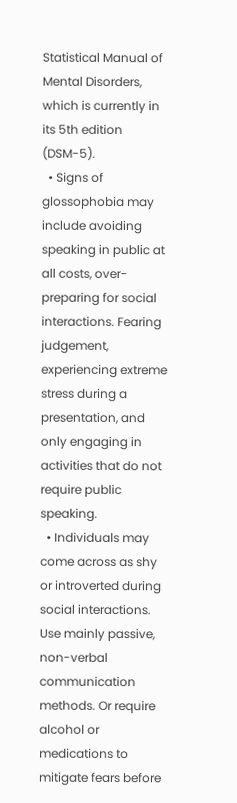Statistical Manual of Mental Disorders, which is currently in its 5th edition (DSM-5).
  • Signs of glossophobia may include avoiding speaking in public at all costs, over-preparing for social interactions. Fearing judgement, experiencing extreme stress during a presentation, and only engaging in activities that do not require public speaking.
  • Individuals may come across as shy or introverted during social interactions. Use mainly passive, non-verbal communication methods. Or require alcohol or medications to mitigate fears before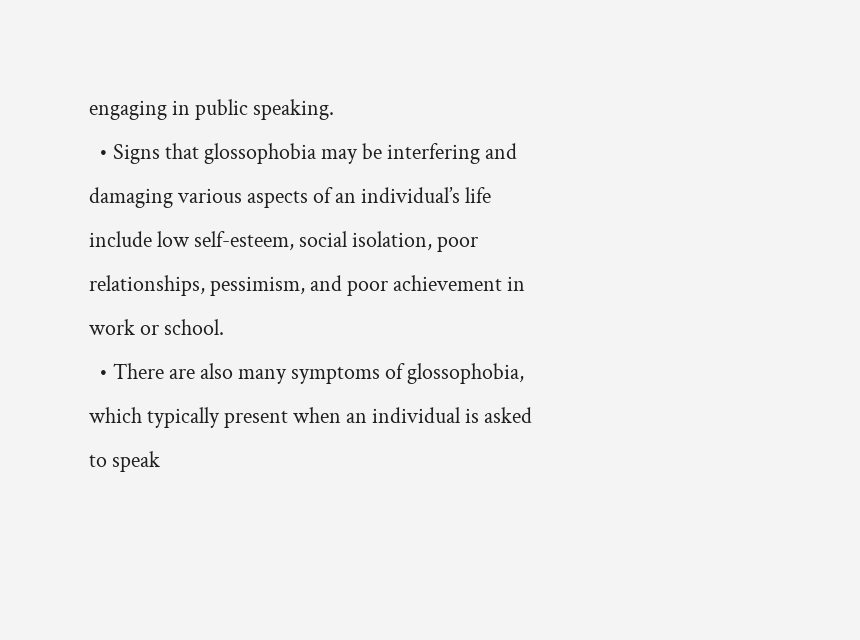engaging in public speaking.
  • Signs that glossophobia may be interfering and damaging various aspects of an individual’s life include low self-esteem, social isolation, poor relationships, pessimism, and poor achievement in work or school.
  • There are also many symptoms of glossophobia, which typically present when an individual is asked to speak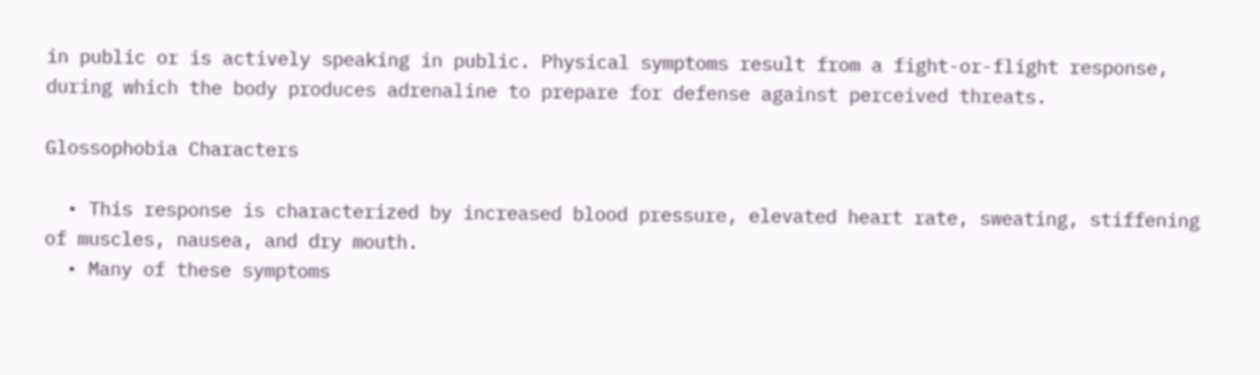in public or is actively speaking in public. Physical symptoms result from a fight-or-flight response, during which the body produces adrenaline to prepare for defense against perceived threats.

Glossophobia Characters

  • This response is characterized by increased blood pressure, elevated heart rate, sweating, stiffening of muscles, nausea, and dry mouth.
  • Many of these symptoms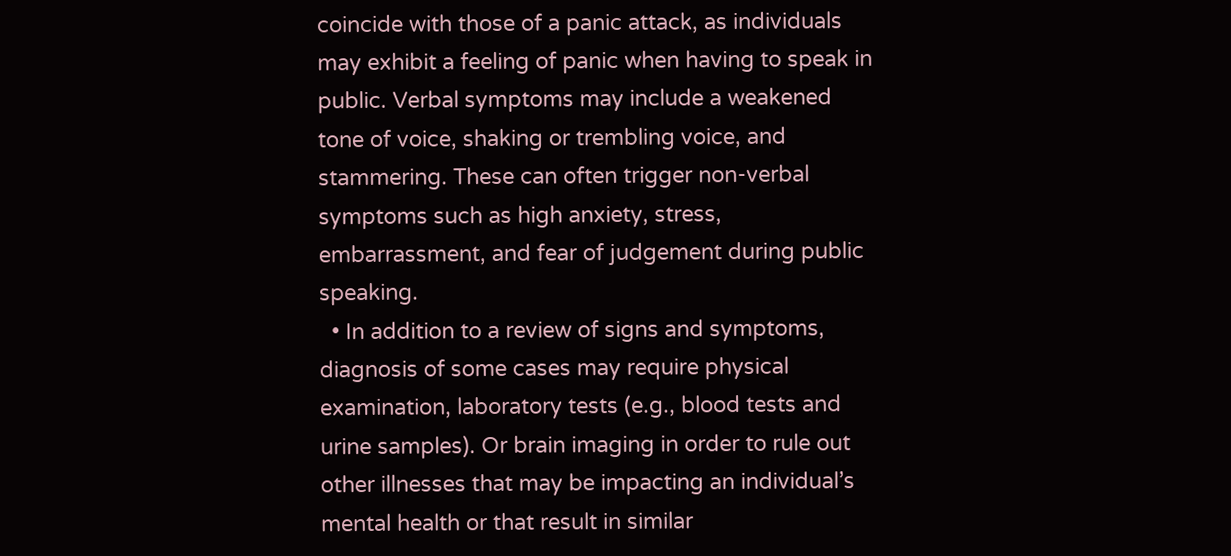coincide with those of a panic attack, as individuals may exhibit a feeling of panic when having to speak in public. Verbal symptoms may include a weakened tone of voice, shaking or trembling voice, and stammering. These can often trigger non-verbal symptoms such as high anxiety, stress, embarrassment, and fear of judgement during public speaking.
  • In addition to a review of signs and symptoms, diagnosis of some cases may require physical examination, laboratory tests (e.g., blood tests and urine samples). Or brain imaging in order to rule out other illnesses that may be impacting an individual’s mental health or that result in similar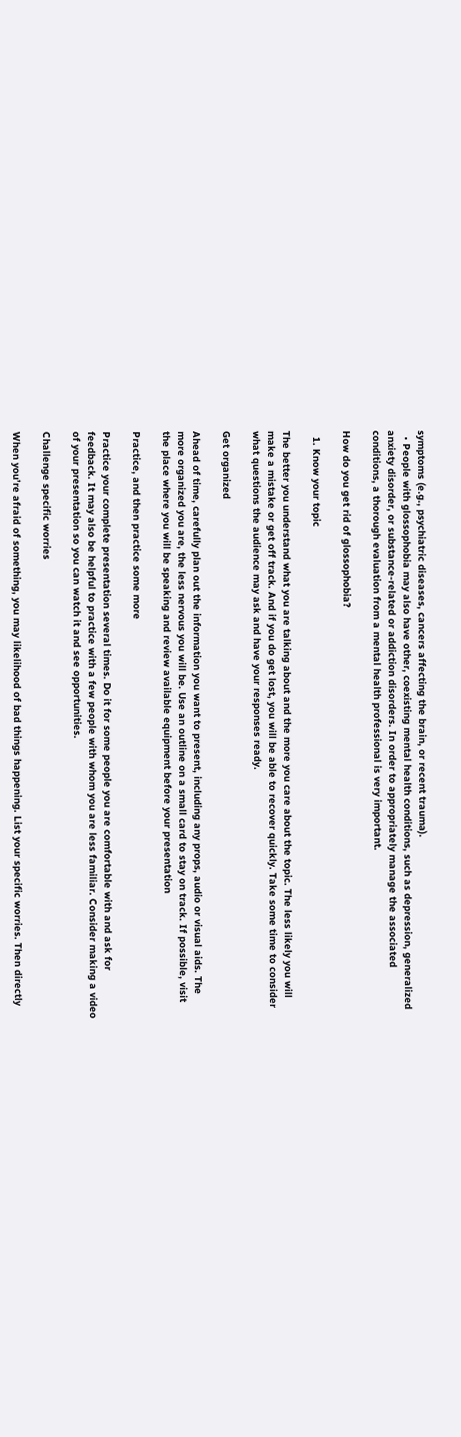symptoms (e.g., psychiatric diseases, cancers affecting the brain, or recent trauma).
  • People with glossophobia may also have other, coexisting mental health conditions, such as depression, generalized anxiety disorder, or substance-related or addiction disorders. In order to appropriately manage the associated conditions, a thorough evaluation from a mental health professional is very important.

How do you get rid of glossophobia?

  1. Know your topic

The better you understand what you are talking about and the more you care about the topic. The less likely you will make a mistake or get off track. And if you do get lost, you will be able to recover quickly. Take some time to consider what questions the audience may ask and have your responses ready.

Get organized

Ahead of time, carefully plan out the information you want to present, including any props, audio or visual aids. The more organized you are, the less nervous you will be. Use an outline on a small card to stay on track. If possible, visit the place where you will be speaking and review available equipment before your presentation

Practice, and then practice some more

Practice your complete presentation several times. Do it for some people you are comfortable with and ask for feedback. It may also be helpful to practice with a few people with whom you are less familiar. Consider making a video of your presentation so you can watch it and see opportunities.

Challenge specific worries

When you’re afraid of something, you may likelihood of bad things happening. List your specific worries. Then directly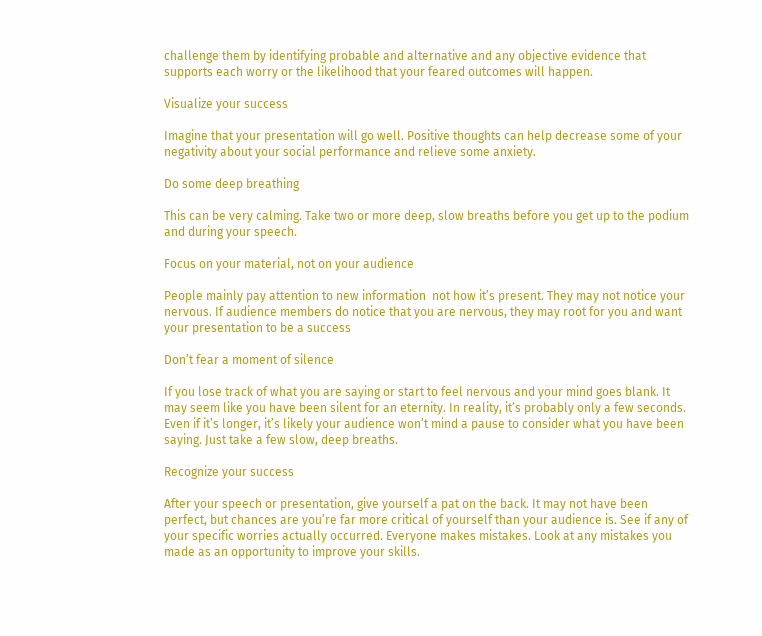challenge them by identifying probable and alternative and any objective evidence that supports each worry or the likelihood that your feared outcomes will happen.

Visualize your success

Imagine that your presentation will go well. Positive thoughts can help decrease some of your negativity about your social performance and relieve some anxiety.

Do some deep breathing

This can be very calming. Take two or more deep, slow breaths before you get up to the podium and during your speech.

Focus on your material, not on your audience

People mainly pay attention to new information  not how it’s present. They may not notice your nervous. If audience members do notice that you are nervous, they may root for you and want your presentation to be a success

Don’t fear a moment of silence

If you lose track of what you are saying or start to feel nervous and your mind goes blank. It may seem like you have been silent for an eternity. In reality, it’s probably only a few seconds. Even if it’s longer, it’s likely your audience won’t mind a pause to consider what you have been saying. Just take a few slow, deep breaths.

Recognize your success

After your speech or presentation, give yourself a pat on the back. It may not have been perfect, but chances are you’re far more critical of yourself than your audience is. See if any of your specific worries actually occurred. Everyone makes mistakes. Look at any mistakes you made as an opportunity to improve your skills.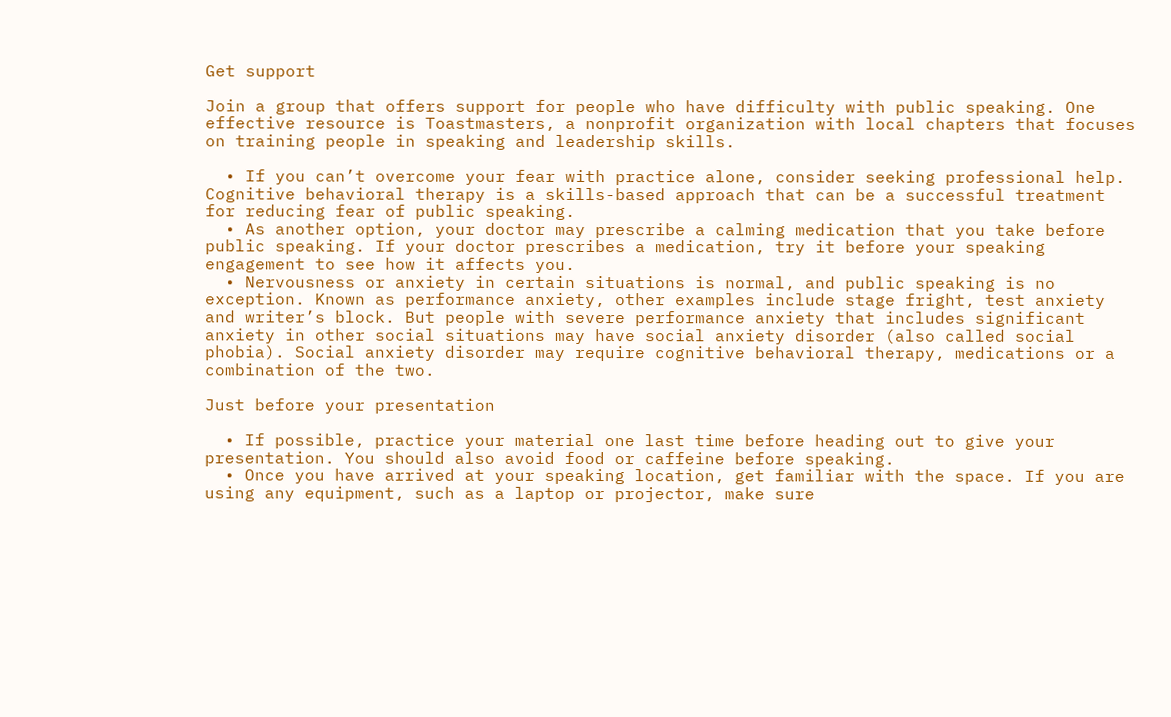Get support

Join a group that offers support for people who have difficulty with public speaking. One effective resource is Toastmasters, a nonprofit organization with local chapters that focuses on training people in speaking and leadership skills.

  • If you can’t overcome your fear with practice alone, consider seeking professional help. Cognitive behavioral therapy is a skills-based approach that can be a successful treatment for reducing fear of public speaking.
  • As another option, your doctor may prescribe a calming medication that you take before public speaking. If your doctor prescribes a medication, try it before your speaking engagement to see how it affects you.
  • Nervousness or anxiety in certain situations is normal, and public speaking is no exception. Known as performance anxiety, other examples include stage fright, test anxiety and writer’s block. But people with severe performance anxiety that includes significant anxiety in other social situations may have social anxiety disorder (also called social phobia). Social anxiety disorder may require cognitive behavioral therapy, medications or a combination of the two.

Just before your presentation

  • If possible, practice your material one last time before heading out to give your presentation. You should also avoid food or caffeine before speaking.
  • Once you have arrived at your speaking location, get familiar with the space. If you are using any equipment, such as a laptop or projector, make sure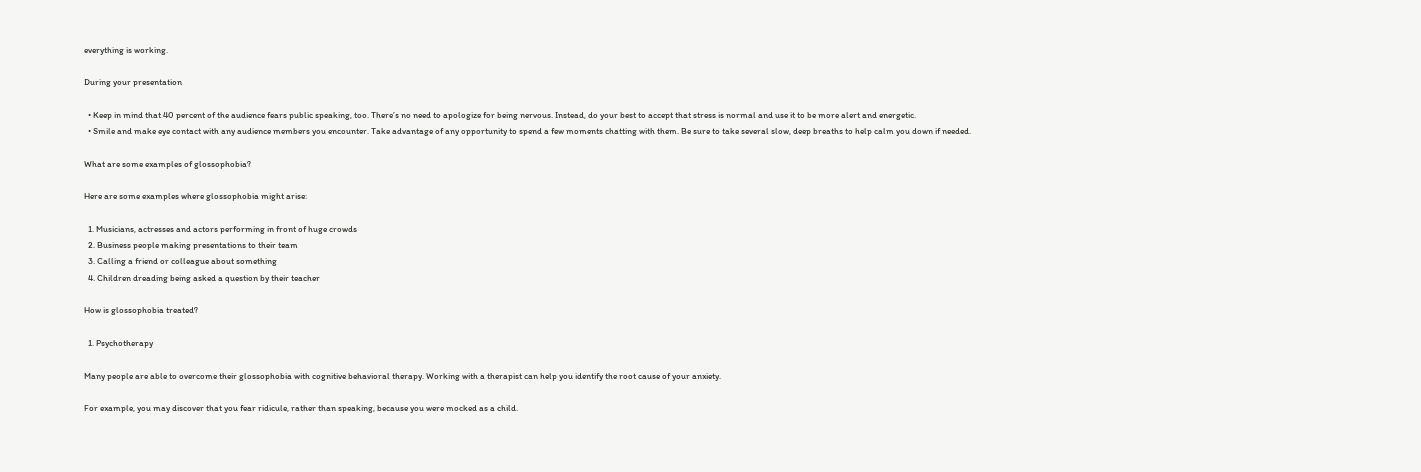everything is working.

During your presentation

  • Keep in mind that 40 percent of the audience fears public speaking, too. There’s no need to apologize for being nervous. Instead, do your best to accept that stress is normal and use it to be more alert and energetic.
  • Smile and make eye contact with any audience members you encounter. Take advantage of any opportunity to spend a few moments chatting with them. Be sure to take several slow, deep breaths to help calm you down if needed.

What are some examples of glossophobia?

Here are some examples where glossophobia might arise:

  1. Musicians, actresses and actors performing in front of huge crowds
  2. Business people making presentations to their team
  3. Calling a friend or colleague about something
  4. Children dreading being asked a question by their teacher

How is glossophobia treated?

  1. Psychotherapy

Many people are able to overcome their glossophobia with cognitive behavioral therapy. Working with a therapist can help you identify the root cause of your anxiety.

For example, you may discover that you fear ridicule, rather than speaking, because you were mocked as a child.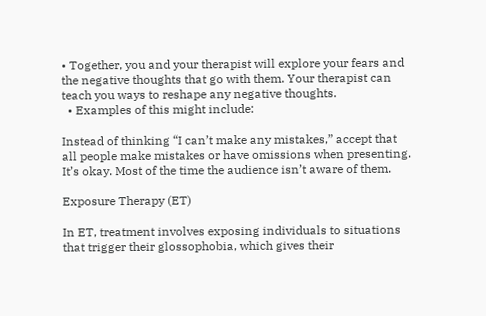• Together, you and your therapist will explore your fears and the negative thoughts that go with them. Your therapist can teach you ways to reshape any negative thoughts.
  • Examples of this might include:

Instead of thinking “I can’t make any mistakes,” accept that all people make mistakes or have omissions when presenting. It’s okay. Most of the time the audience isn’t aware of them.

Exposure Therapy (ET)

In ET, treatment involves exposing individuals to situations that trigger their glossophobia, which gives their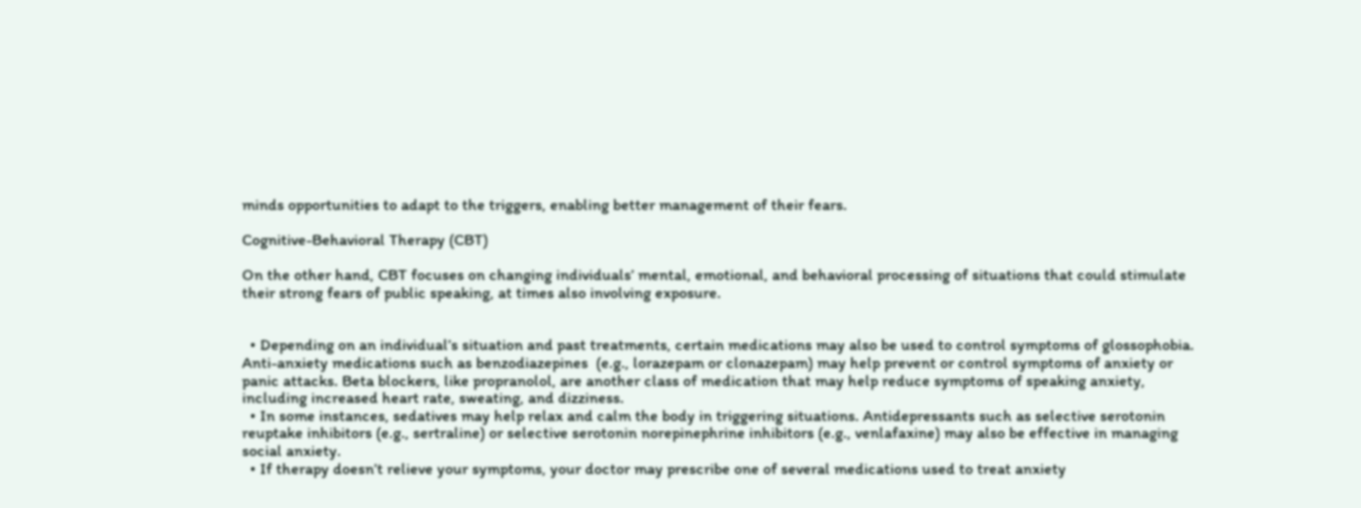minds opportunities to adapt to the triggers, enabling better management of their fears.

Cognitive-Behavioral Therapy (CBT)

On the other hand, CBT focuses on changing individuals’ mental, emotional, and behavioral processing of situations that could stimulate their strong fears of public speaking, at times also involving exposure.


  • Depending on an individual’s situation and past treatments, certain medications may also be used to control symptoms of glossophobia. Anti-anxiety medications such as benzodiazepines  (e.g., lorazepam or clonazepam) may help prevent or control symptoms of anxiety or panic attacks. Beta blockers, like propranolol, are another class of medication that may help reduce symptoms of speaking anxiety, including increased heart rate, sweating, and dizziness.
  • In some instances, sedatives may help relax and calm the body in triggering situations. Antidepressants such as selective serotonin reuptake inhibitors (e.g., sertraline) or selective serotonin norepinephrine inhibitors (e.g., venlafaxine) may also be effective in managing social anxiety.
  • If therapy doesn’t relieve your symptoms, your doctor may prescribe one of several medications used to treat anxiety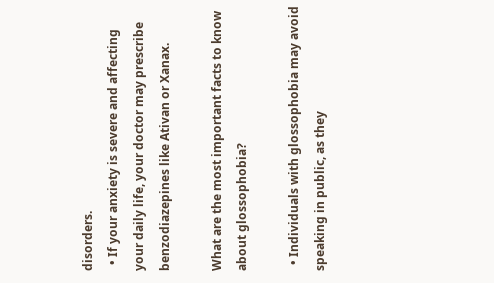disorders.
  • If your anxiety is severe and affecting your daily life, your doctor may prescribe benzodiazepines like Ativan or Xanax.

What are the most important facts to know about glossophobia?

  • Individuals with glossophobia may avoid speaking in public, as they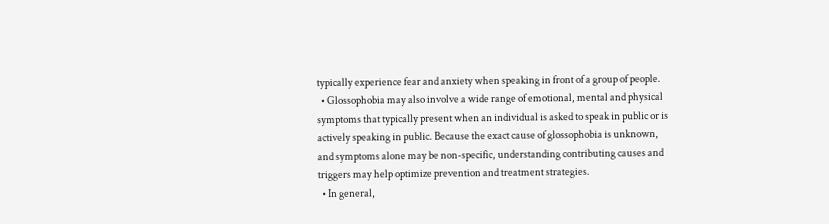typically experience fear and anxiety when speaking in front of a group of people.
  • Glossophobia may also involve a wide range of emotional, mental and physical symptoms that typically present when an individual is asked to speak in public or is actively speaking in public. Because the exact cause of glossophobia is unknown, and symptoms alone may be non-specific, understanding contributing causes and triggers may help optimize prevention and treatment strategies.
  • In general,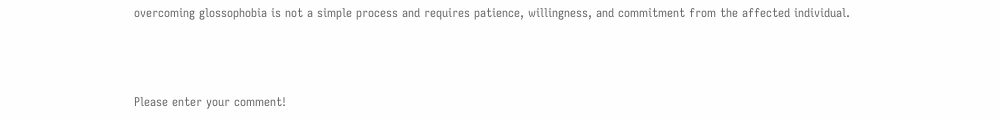overcoming glossophobia is not a simple process and requires patience, willingness, and commitment from the affected individual.



Please enter your comment!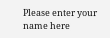Please enter your name here